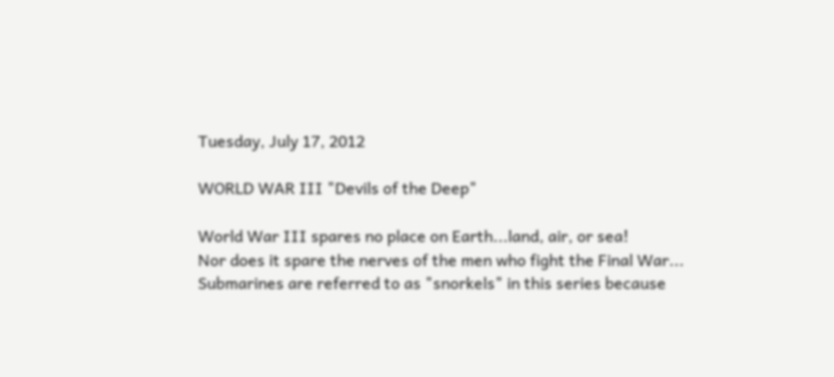Tuesday, July 17, 2012

WORLD WAR III "Devils of the Deep"

World War III spares no place on Earth...land, air, or sea!
Nor does it spare the nerves of the men who fight the Final War...
Submarines are referred to as "snorkels" in this series because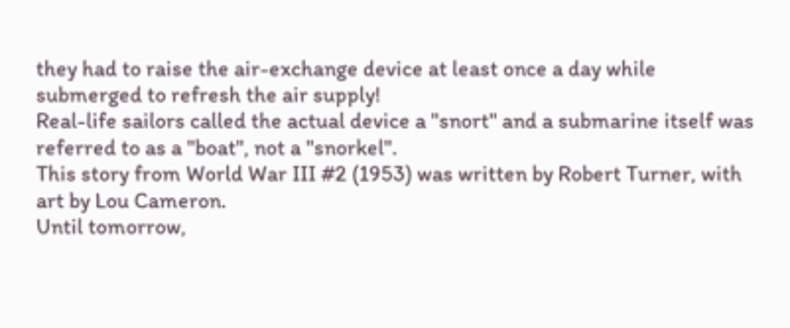they had to raise the air-exchange device at least once a day while submerged to refresh the air supply!
Real-life sailors called the actual device a "snort" and a submarine itself was referred to as a "boat", not a "snorkel".
This story from World War III #2 (1953) was written by Robert Turner, with art by Lou Cameron.
Until tomorrow,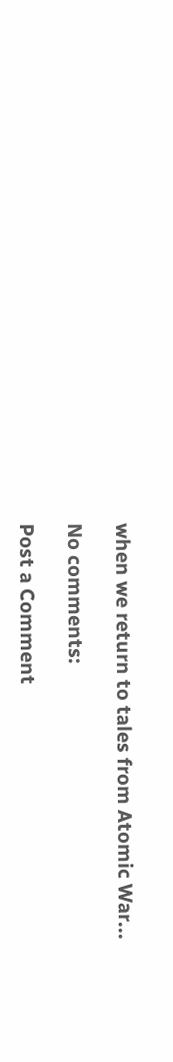when we return to tales from Atomic War...

No comments:

Post a Comment